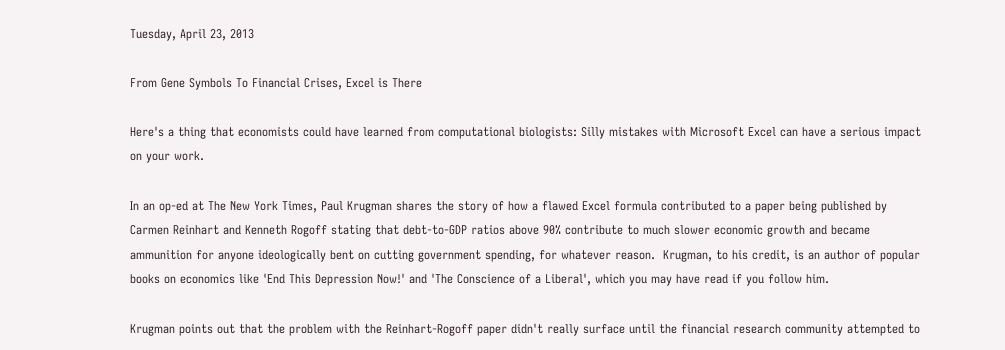Tuesday, April 23, 2013

From Gene Symbols To Financial Crises, Excel is There

Here's a thing that economists could have learned from computational biologists: Silly mistakes with Microsoft Excel can have a serious impact on your work.

In an op-ed at The New York Times, Paul Krugman shares the story of how a flawed Excel formula contributed to a paper being published by Carmen Reinhart and Kenneth Rogoff stating that debt-to-GDP ratios above 90% contribute to much slower economic growth and became ammunition for anyone ideologically bent on cutting government spending, for whatever reason.  Krugman, to his credit, is an author of popular books on economics like 'End This Depression Now!' and 'The Conscience of a Liberal', which you may have read if you follow him.

Krugman points out that the problem with the Reinhart-Rogoff paper didn't really surface until the financial research community attempted to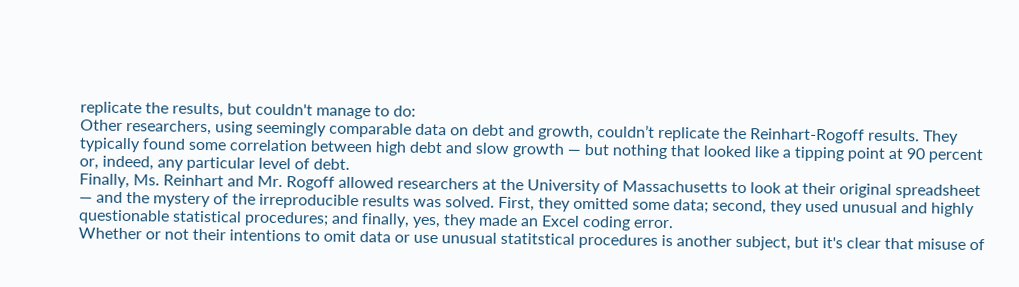replicate the results, but couldn't manage to do:
Other researchers, using seemingly comparable data on debt and growth, couldn’t replicate the Reinhart-Rogoff results. They typically found some correlation between high debt and slow growth — but nothing that looked like a tipping point at 90 percent or, indeed, any particular level of debt.
Finally, Ms. Reinhart and Mr. Rogoff allowed researchers at the University of Massachusetts to look at their original spreadsheet — and the mystery of the irreproducible results was solved. First, they omitted some data; second, they used unusual and highly questionable statistical procedures; and finally, yes, they made an Excel coding error.
Whether or not their intentions to omit data or use unusual statitstical procedures is another subject, but it's clear that misuse of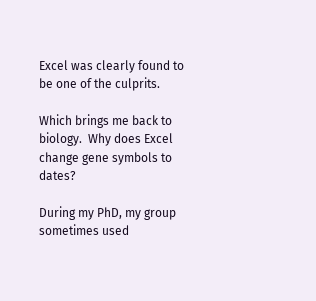Excel was clearly found to be one of the culprits.

Which brings me back to biology.  Why does Excel change gene symbols to dates?

During my PhD, my group sometimes used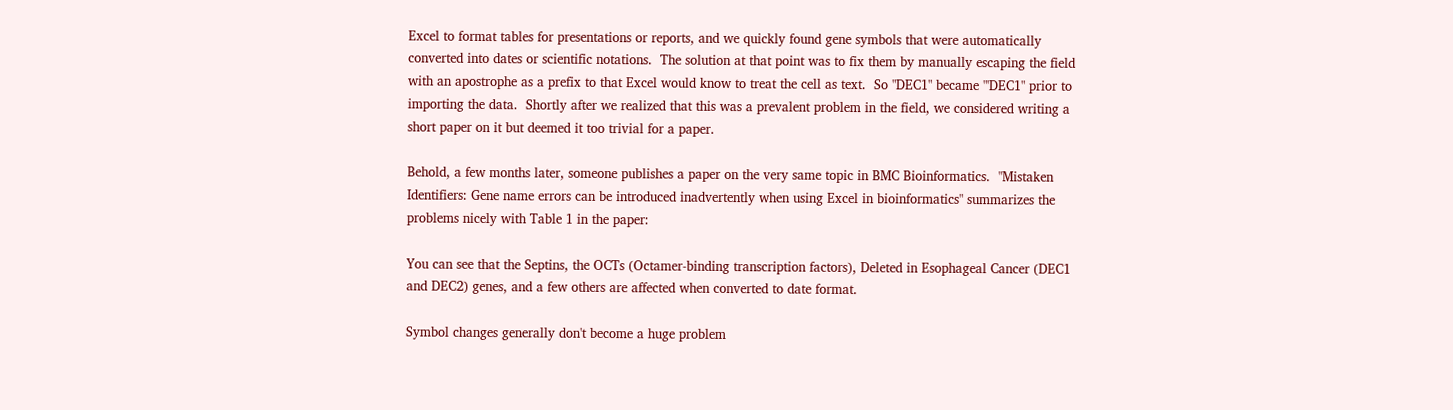Excel to format tables for presentations or reports, and we quickly found gene symbols that were automatically converted into dates or scientific notations.  The solution at that point was to fix them by manually escaping the field with an apostrophe as a prefix to that Excel would know to treat the cell as text.  So "DEC1" became "'DEC1" prior to importing the data.  Shortly after we realized that this was a prevalent problem in the field, we considered writing a short paper on it but deemed it too trivial for a paper.

Behold, a few months later, someone publishes a paper on the very same topic in BMC Bioinformatics.  "Mistaken Identifiers: Gene name errors can be introduced inadvertently when using Excel in bioinformatics" summarizes the problems nicely with Table 1 in the paper:

You can see that the Septins, the OCTs (Octamer-binding transcription factors), Deleted in Esophageal Cancer (DEC1 and DEC2) genes, and a few others are affected when converted to date format.

Symbol changes generally don't become a huge problem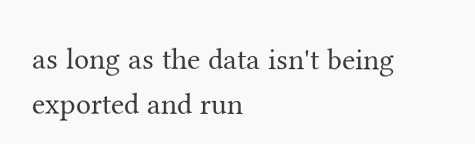as long as the data isn't being exported and run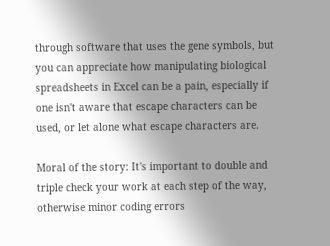through software that uses the gene symbols, but you can appreciate how manipulating biological spreadsheets in Excel can be a pain, especially if one isn't aware that escape characters can be used, or let alone what escape characters are.

Moral of the story: It's important to double and triple check your work at each step of the way, otherwise minor coding errors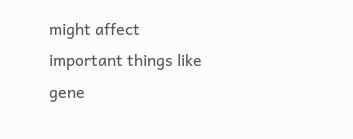might affect important things like gene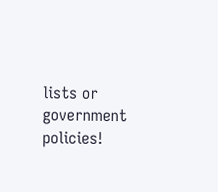lists or government policies!